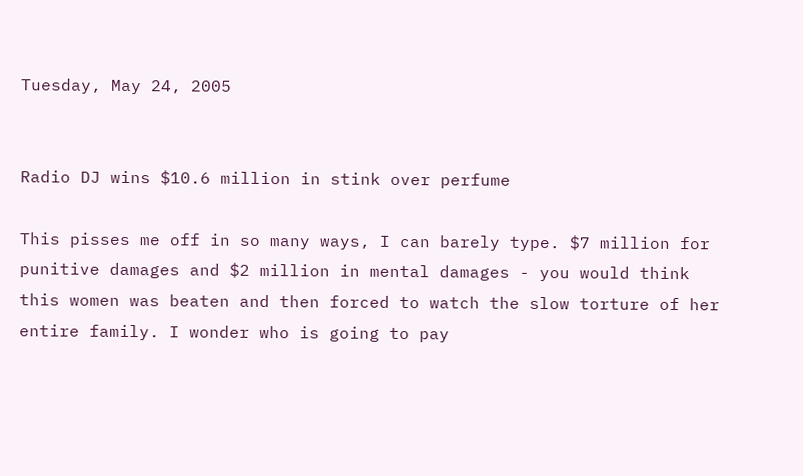Tuesday, May 24, 2005


Radio DJ wins $10.6 million in stink over perfume

This pisses me off in so many ways, I can barely type. $7 million for punitive damages and $2 million in mental damages - you would think this women was beaten and then forced to watch the slow torture of her entire family. I wonder who is going to pay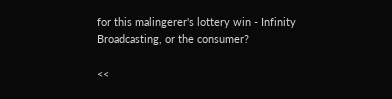for this malingerer's lottery win - Infinity Broadcasting, or the consumer?

<<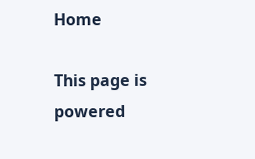Home

This page is powered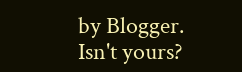by Blogger. Isn't yours?